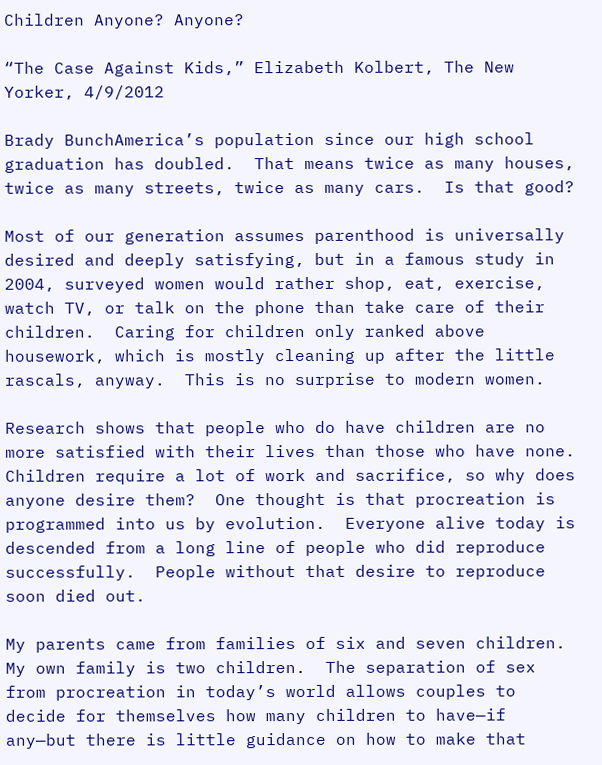Children Anyone? Anyone?

“The Case Against Kids,” Elizabeth Kolbert, The New Yorker, 4/9/2012

Brady BunchAmerica’s population since our high school graduation has doubled.  That means twice as many houses, twice as many streets, twice as many cars.  Is that good?

Most of our generation assumes parenthood is universally desired and deeply satisfying, but in a famous study in 2004, surveyed women would rather shop, eat, exercise, watch TV, or talk on the phone than take care of their children.  Caring for children only ranked above housework, which is mostly cleaning up after the little rascals, anyway.  This is no surprise to modern women.

Research shows that people who do have children are no more satisfied with their lives than those who have none.  Children require a lot of work and sacrifice, so why does anyone desire them?  One thought is that procreation is programmed into us by evolution.  Everyone alive today is descended from a long line of people who did reproduce successfully.  People without that desire to reproduce soon died out.

My parents came from families of six and seven children.  My own family is two children.  The separation of sex from procreation in today’s world allows couples to decide for themselves how many children to have—if any—but there is little guidance on how to make that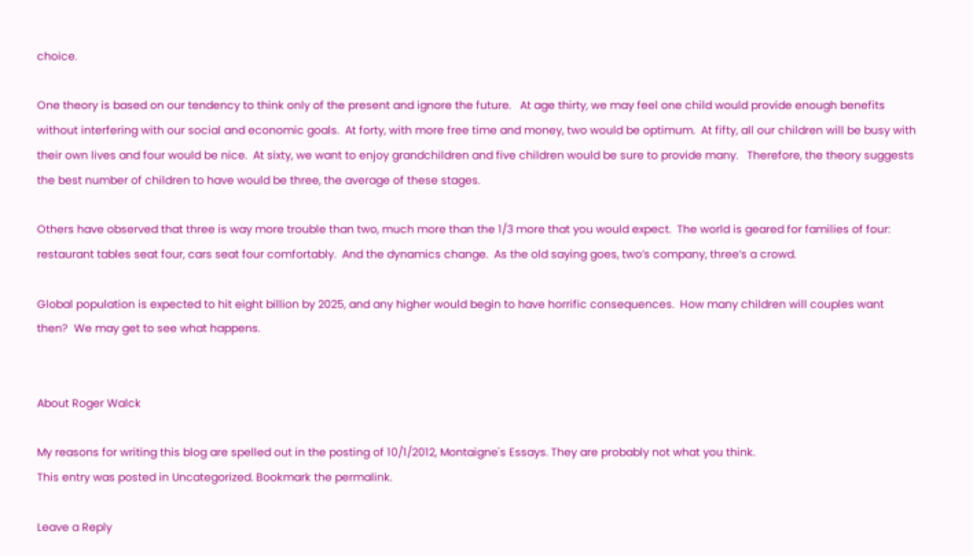choice.

One theory is based on our tendency to think only of the present and ignore the future.   At age thirty, we may feel one child would provide enough benefits without interfering with our social and economic goals.  At forty, with more free time and money, two would be optimum.  At fifty, all our children will be busy with their own lives and four would be nice.  At sixty, we want to enjoy grandchildren and five children would be sure to provide many.   Therefore, the theory suggests the best number of children to have would be three, the average of these stages.

Others have observed that three is way more trouble than two, much more than the 1/3 more that you would expect.  The world is geared for families of four: restaurant tables seat four, cars seat four comfortably.  And the dynamics change.  As the old saying goes, two’s company, three’s a crowd.

Global population is expected to hit eight billion by 2025, and any higher would begin to have horrific consequences.  How many children will couples want then?  We may get to see what happens.


About Roger Walck

My reasons for writing this blog are spelled out in the posting of 10/1/2012, Montaigne's Essays. They are probably not what you think.
This entry was posted in Uncategorized. Bookmark the permalink.

Leave a Reply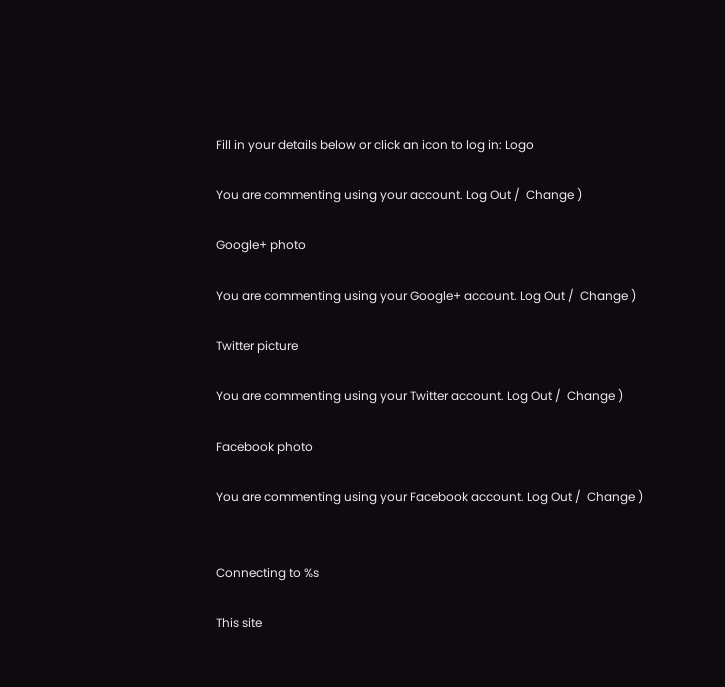Fill in your details below or click an icon to log in: Logo

You are commenting using your account. Log Out /  Change )

Google+ photo

You are commenting using your Google+ account. Log Out /  Change )

Twitter picture

You are commenting using your Twitter account. Log Out /  Change )

Facebook photo

You are commenting using your Facebook account. Log Out /  Change )


Connecting to %s

This site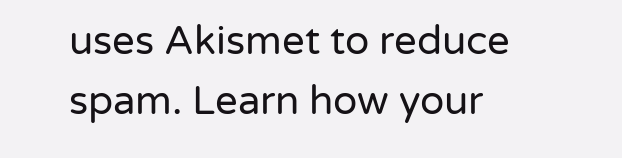uses Akismet to reduce spam. Learn how your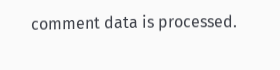comment data is processed.